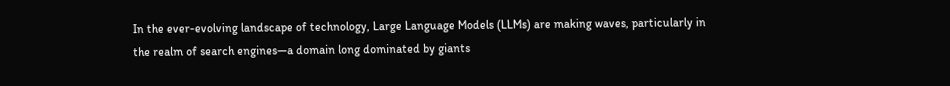In the ever-evolving landscape of technology, Large Language Models (LLMs) are making waves, particularly in the realm of search engines—a domain long dominated by giants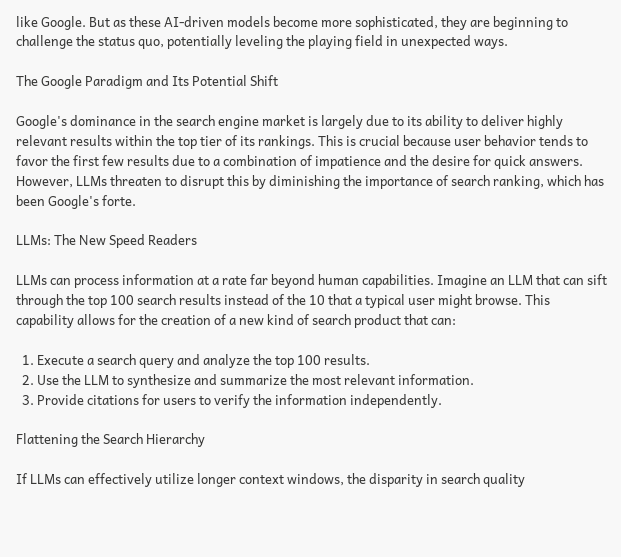like Google. But as these AI-driven models become more sophisticated, they are beginning to challenge the status quo, potentially leveling the playing field in unexpected ways.

The Google Paradigm and Its Potential Shift

Google's dominance in the search engine market is largely due to its ability to deliver highly relevant results within the top tier of its rankings. This is crucial because user behavior tends to favor the first few results due to a combination of impatience and the desire for quick answers. However, LLMs threaten to disrupt this by diminishing the importance of search ranking, which has been Google's forte.

LLMs: The New Speed Readers

LLMs can process information at a rate far beyond human capabilities. Imagine an LLM that can sift through the top 100 search results instead of the 10 that a typical user might browse. This capability allows for the creation of a new kind of search product that can:

  1. Execute a search query and analyze the top 100 results.
  2. Use the LLM to synthesize and summarize the most relevant information.
  3. Provide citations for users to verify the information independently.

Flattening the Search Hierarchy

If LLMs can effectively utilize longer context windows, the disparity in search quality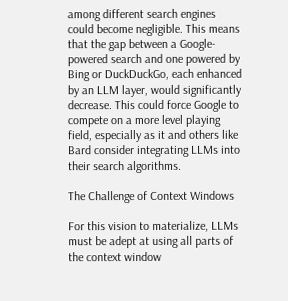among different search engines could become negligible. This means that the gap between a Google-powered search and one powered by Bing or DuckDuckGo, each enhanced by an LLM layer, would significantly decrease. This could force Google to compete on a more level playing field, especially as it and others like Bard consider integrating LLMs into their search algorithms.

The Challenge of Context Windows

For this vision to materialize, LLMs must be adept at using all parts of the context window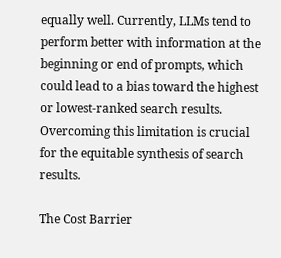equally well. Currently, LLMs tend to perform better with information at the beginning or end of prompts, which could lead to a bias toward the highest or lowest-ranked search results. Overcoming this limitation is crucial for the equitable synthesis of search results.

The Cost Barrier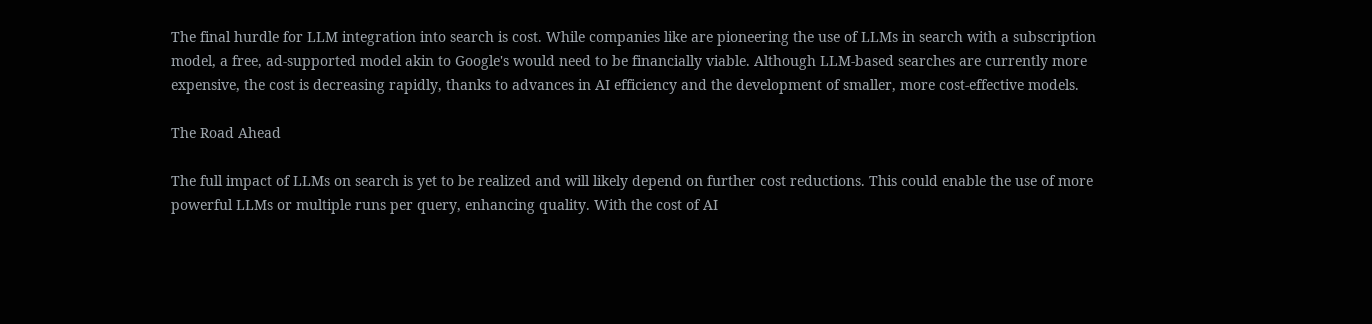The final hurdle for LLM integration into search is cost. While companies like are pioneering the use of LLMs in search with a subscription model, a free, ad-supported model akin to Google's would need to be financially viable. Although LLM-based searches are currently more expensive, the cost is decreasing rapidly, thanks to advances in AI efficiency and the development of smaller, more cost-effective models.

The Road Ahead

The full impact of LLMs on search is yet to be realized and will likely depend on further cost reductions. This could enable the use of more powerful LLMs or multiple runs per query, enhancing quality. With the cost of AI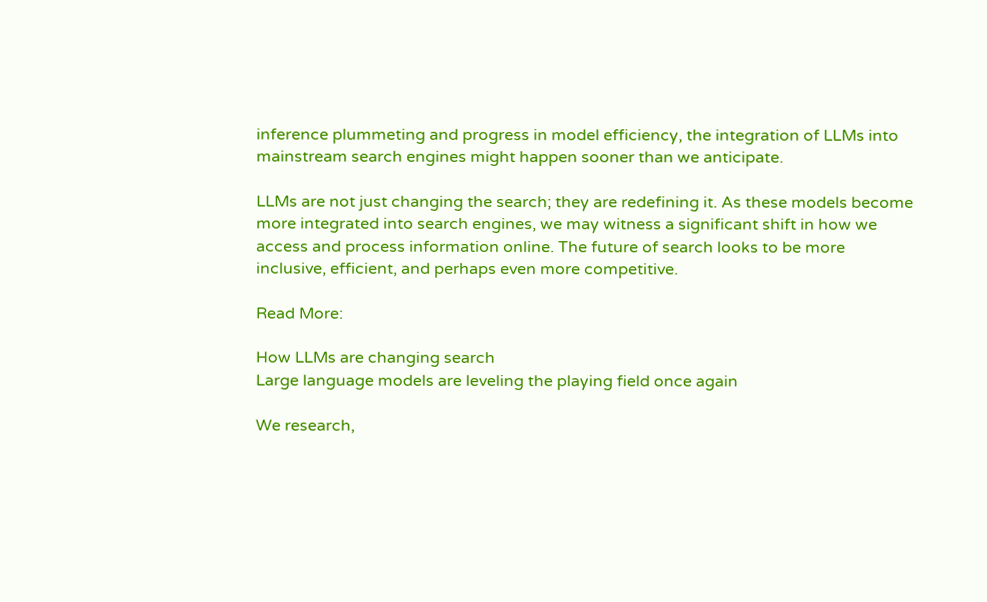inference plummeting and progress in model efficiency, the integration of LLMs into mainstream search engines might happen sooner than we anticipate.

LLMs are not just changing the search; they are redefining it. As these models become more integrated into search engines, we may witness a significant shift in how we access and process information online. The future of search looks to be more inclusive, efficient, and perhaps even more competitive.

Read More:

How LLMs are changing search
Large language models are leveling the playing field once again

We research,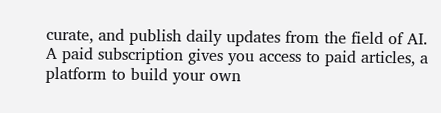curate, and publish daily updates from the field of AI. A paid subscription gives you access to paid articles, a platform to build your own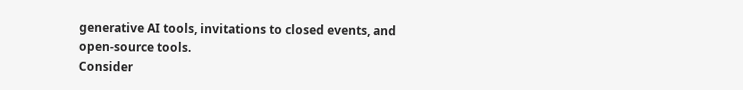generative AI tools, invitations to closed events, and open-source tools.
Consider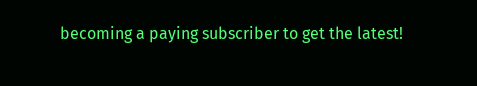becoming a paying subscriber to get the latest!